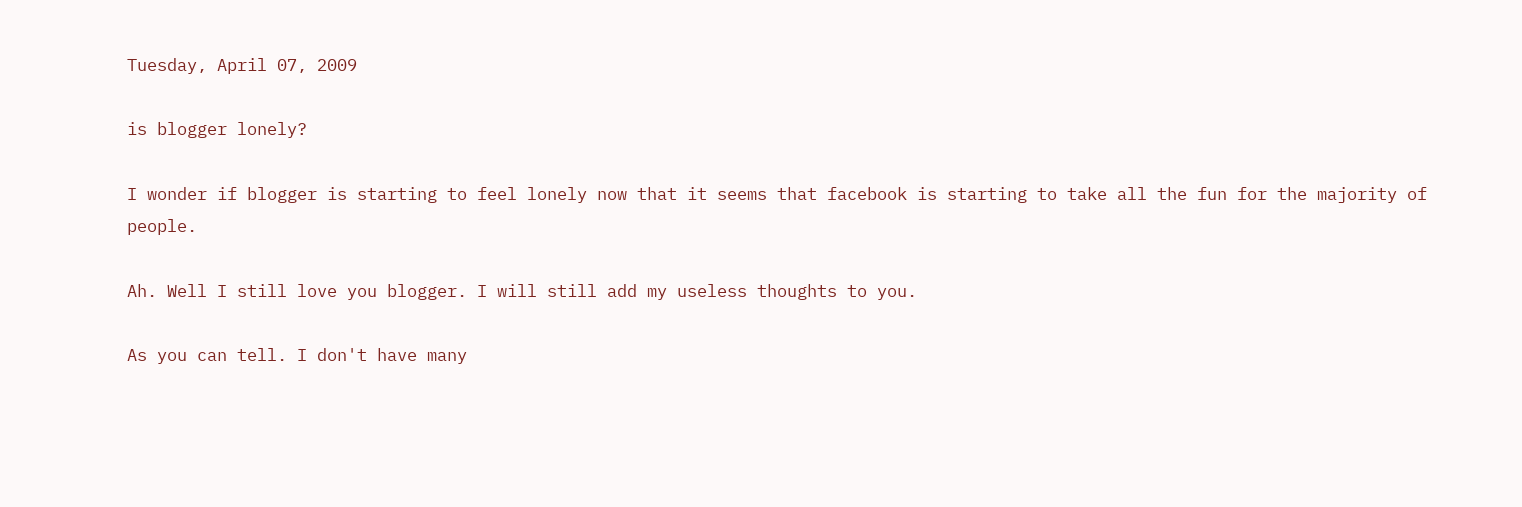Tuesday, April 07, 2009

is blogger lonely?

I wonder if blogger is starting to feel lonely now that it seems that facebook is starting to take all the fun for the majority of people.

Ah. Well I still love you blogger. I will still add my useless thoughts to you.

As you can tell. I don't have many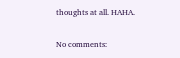thoughts at all. HAHA.

No comments: